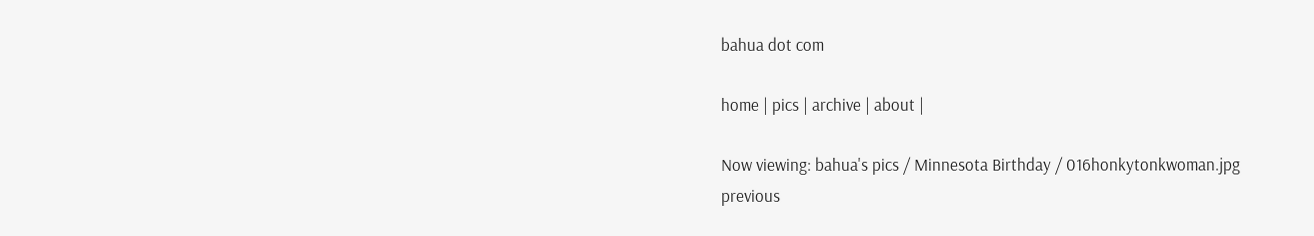bahua dot com

home | pics | archive | about |

Now viewing: bahua's pics / Minnesota Birthday / 016honkytonkwoman.jpg
previous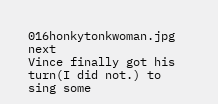016honkytonkwoman.jpg next
Vince finally got his turn(I did not.) to sing some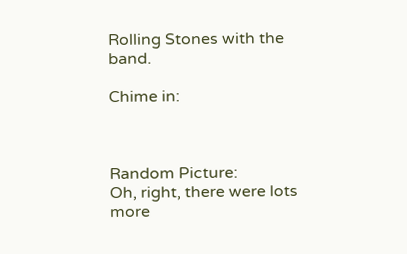Rolling Stones with the band.

Chime in:



Random Picture:
Oh, right, there were lots more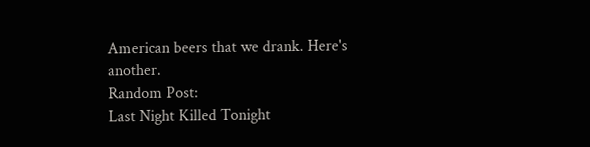American beers that we drank. Here's another.
Random Post:
Last Night Killed Tonight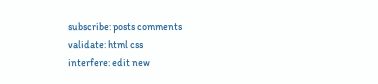subscribe: posts comments
validate: html css
interfere: edit new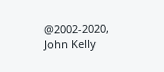@2002-2020, John Kelly